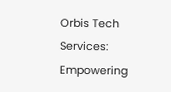Orbis Tech Services: Empowering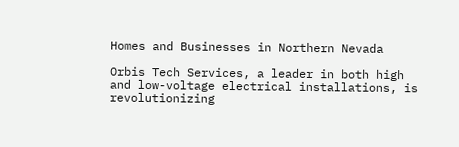Homes and Businesses in Northern Nevada

Orbis Tech Services, a leader in both high and low-voltage electrical installations, is revolutionizing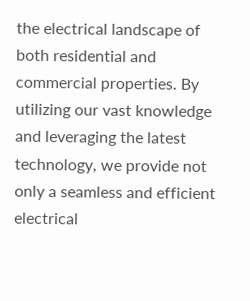the electrical landscape of both residential and commercial properties. By utilizing our vast knowledge and leveraging the latest technology, we provide not only a seamless and efficient electrical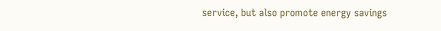service, but also promote energy savings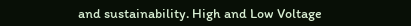and sustainability. High and Low Voltage